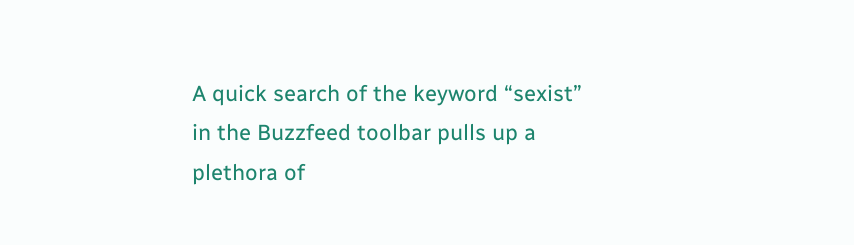A quick search of the keyword “sexist” in the Buzzfeed toolbar pulls up a plethora of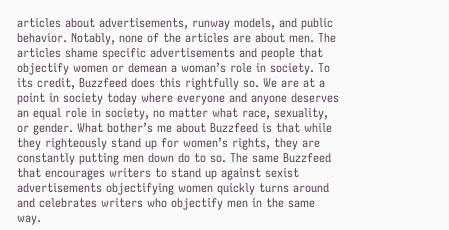articles about advertisements, runway models, and public behavior. Notably, none of the articles are about men. The articles shame specific advertisements and people that objectify women or demean a woman’s role in society. To its credit, Buzzfeed does this rightfully so. We are at a point in society today where everyone and anyone deserves an equal role in society, no matter what race, sexuality, or gender. What bother’s me about Buzzfeed is that while they righteously stand up for women’s rights, they are constantly putting men down do to so. The same Buzzfeed that encourages writers to stand up against sexist advertisements objectifying women quickly turns around and celebrates writers who objectify men in the same way.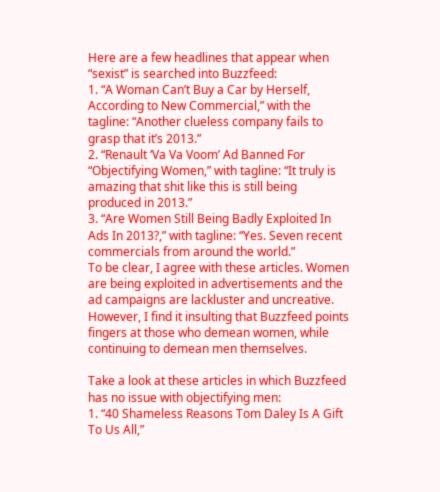Here are a few headlines that appear when “sexist” is searched into Buzzfeed:
1. “A Woman Can’t Buy a Car by Herself, According to New Commercial,” with the tagline: “Another clueless company fails to grasp that it’s 2013.”
2. “Renault ‘Va Va Voom’ Ad Banned For “Objectifying Women,” with tagline: “It truly is amazing that shit like this is still being produced in 2013.”
3. “Are Women Still Being Badly Exploited In Ads In 2013?,” with tagline: “Yes. Seven recent commercials from around the world.”
To be clear, I agree with these articles. Women are being exploited in advertisements and the ad campaigns are lackluster and uncreative. However, I find it insulting that Buzzfeed points fingers at those who demean women, while continuing to demean men themselves.

Take a look at these articles in which Buzzfeed has no issue with objectifying men:
1. “40 Shameless Reasons Tom Daley Is A Gift To Us All,”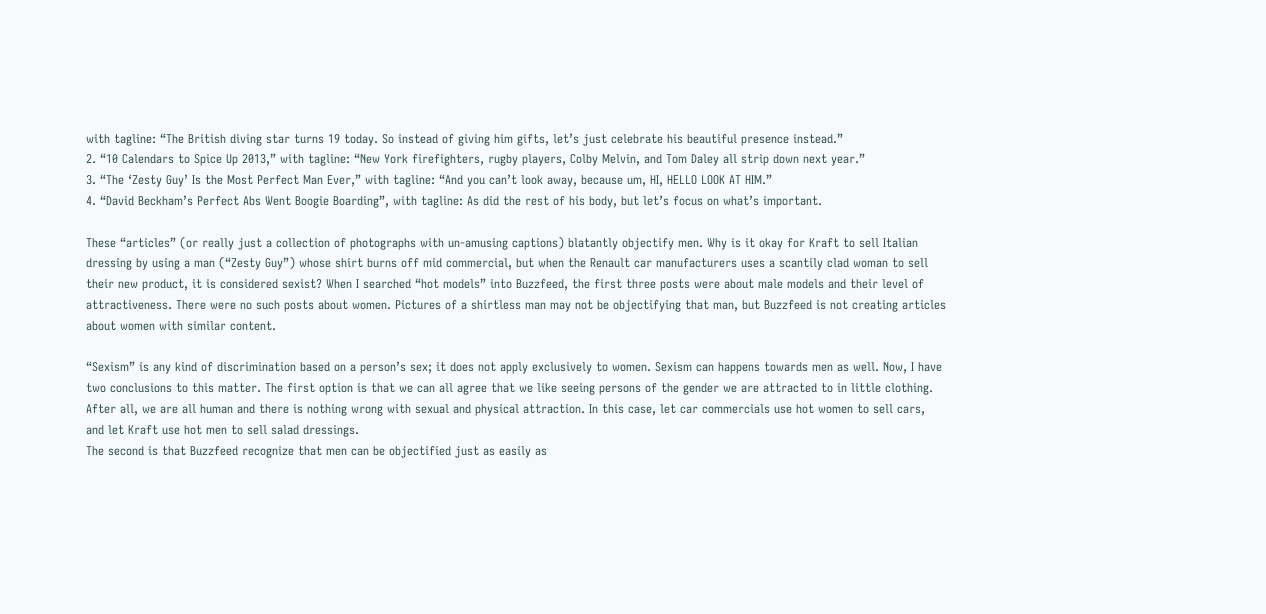with tagline: “The British diving star turns 19 today. So instead of giving him gifts, let’s just celebrate his beautiful presence instead.”
2. “10 Calendars to Spice Up 2013,” with tagline: “New York firefighters, rugby players, Colby Melvin, and Tom Daley all strip down next year.”
3. “The ‘Zesty Guy’ Is the Most Perfect Man Ever,” with tagline: “And you can’t look away, because um, HI, HELLO LOOK AT HIM.”
4. “David Beckham’s Perfect Abs Went Boogie Boarding”, with tagline: As did the rest of his body, but let’s focus on what’s important.

These “articles” (or really just a collection of photographs with un-amusing captions) blatantly objectify men. Why is it okay for Kraft to sell Italian dressing by using a man (“Zesty Guy”) whose shirt burns off mid commercial, but when the Renault car manufacturers uses a scantily clad woman to sell their new product, it is considered sexist? When I searched “hot models” into Buzzfeed, the first three posts were about male models and their level of attractiveness. There were no such posts about women. Pictures of a shirtless man may not be objectifying that man, but Buzzfeed is not creating articles about women with similar content.

“Sexism” is any kind of discrimination based on a person’s sex; it does not apply exclusively to women. Sexism can happens towards men as well. Now, I have two conclusions to this matter. The first option is that we can all agree that we like seeing persons of the gender we are attracted to in little clothing. After all, we are all human and there is nothing wrong with sexual and physical attraction. In this case, let car commercials use hot women to sell cars, and let Kraft use hot men to sell salad dressings.
The second is that Buzzfeed recognize that men can be objectified just as easily as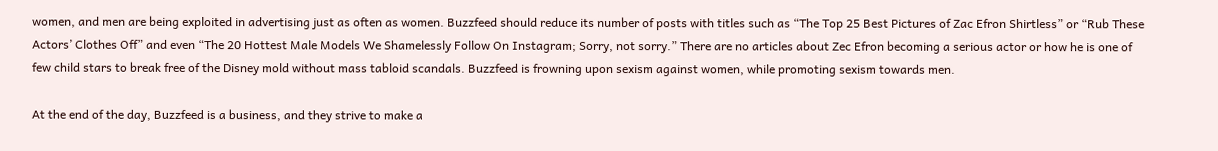women, and men are being exploited in advertising just as often as women. Buzzfeed should reduce its number of posts with titles such as “The Top 25 Best Pictures of Zac Efron Shirtless” or “Rub These Actors’ Clothes Off” and even “The 20 Hottest Male Models We Shamelessly Follow On Instagram; Sorry, not sorry.” There are no articles about Zec Efron becoming a serious actor or how he is one of few child stars to break free of the Disney mold without mass tabloid scandals. Buzzfeed is frowning upon sexism against women, while promoting sexism towards men.

At the end of the day, Buzzfeed is a business, and they strive to make a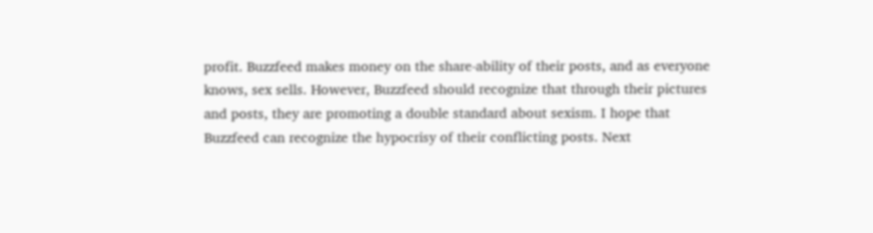profit. Buzzfeed makes money on the share-ability of their posts, and as everyone knows, sex sells. However, Buzzfeed should recognize that through their pictures and posts, they are promoting a double standard about sexism. I hope that Buzzfeed can recognize the hypocrisy of their conflicting posts. Next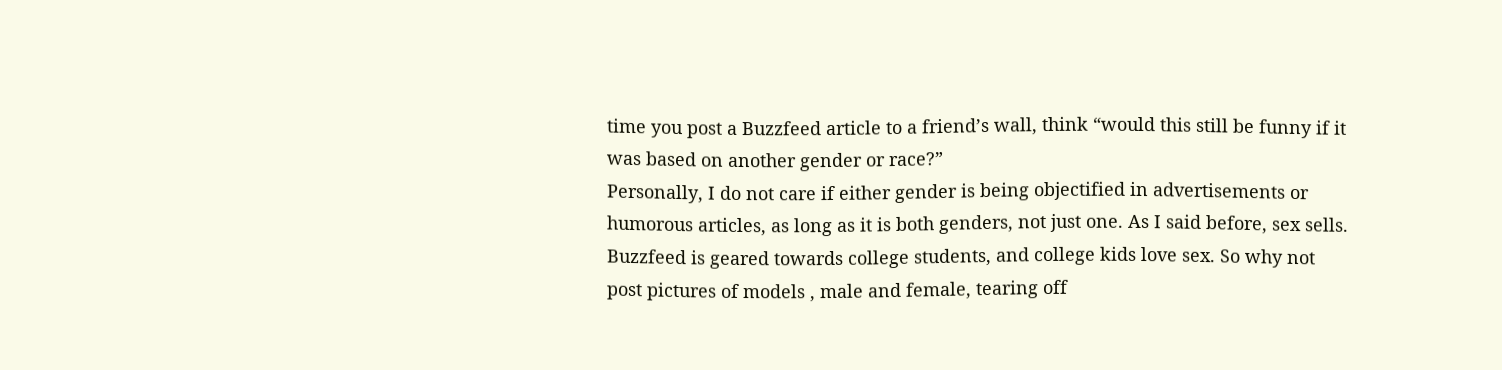time you post a Buzzfeed article to a friend’s wall, think “would this still be funny if it was based on another gender or race?”
Personally, I do not care if either gender is being objectified in advertisements or humorous articles, as long as it is both genders, not just one. As I said before, sex sells. Buzzfeed is geared towards college students, and college kids love sex. So why not post pictures of models , male and female, tearing off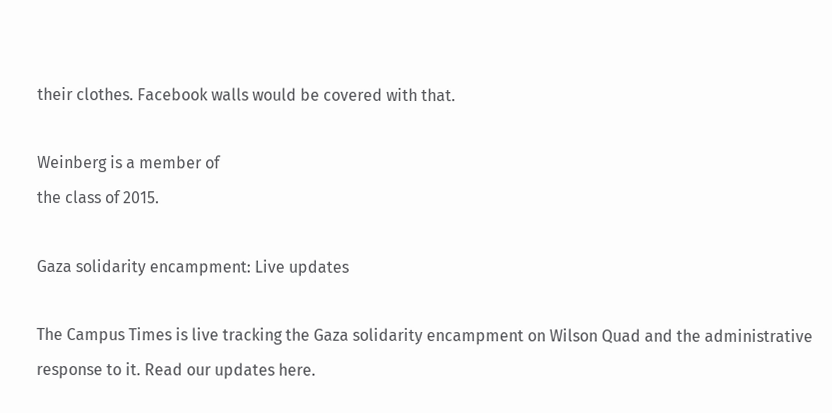their clothes. Facebook walls would be covered with that.

Weinberg is a member of
the class of 2015.

Gaza solidarity encampment: Live updates

The Campus Times is live tracking the Gaza solidarity encampment on Wilson Quad and the administrative response to it. Read our updates here.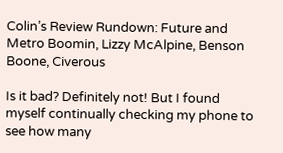Colin’s Review Rundown: Future and Metro Boomin, Lizzy McAlpine, Benson Boone, Civerous

Is it bad? Definitely not! But I found myself continually checking my phone to see how many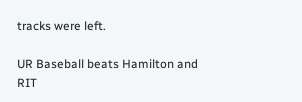tracks were left.

UR Baseball beats Hamilton and RIT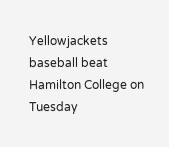Yellowjackets baseball beat Hamilton College on Tuesday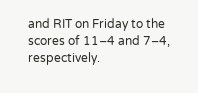and RIT on Friday to the scores of 11–4 and 7–4, respectively.